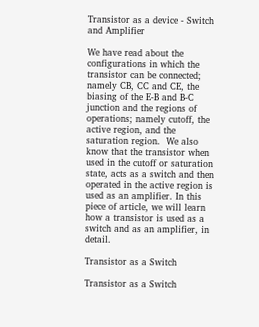Transistor as a device - Switch and Amplifier

We have read about the configurations in which the transistor can be connected; namely CB, CC and CE, the biasing of the E-B and B-C junction and the regions of operations; namely cutoff, the active region, and the saturation region.  We also know that the transistor when used in the cutoff or saturation state, acts as a switch and then operated in the active region is used as an amplifier. In this piece of article, we will learn how a transistor is used as a switch and as an amplifier, in detail.

Transistor as a Switch

Transistor as a Switch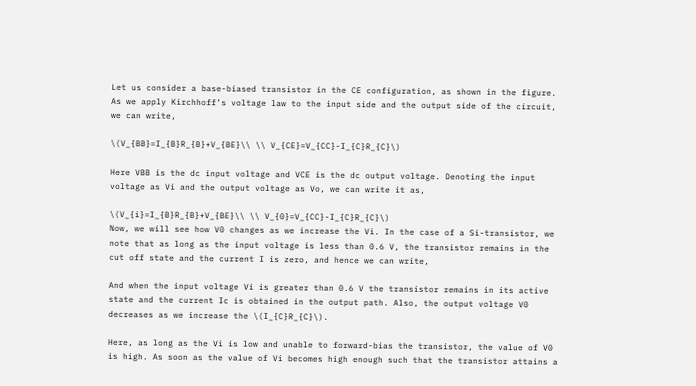Let us consider a base-biased transistor in the CE configuration, as shown in the figure. As we apply Kirchhoff’s voltage law to the input side and the output side of the circuit, we can write,

\(V_{BB}=I_{B}R_{B}+V_{BE}\\ \\ V_{CE}=V_{CC}-I_{C}R_{C}\)

Here VBB is the dc input voltage and VCE is the dc output voltage. Denoting the input voltage as Vi and the output voltage as Vo, we can write it as,

\(V_{i}=I_{B}R_{B}+V_{BE}\\ \\ V_{0}=V_{CC}-I_{C}R_{C}\)
Now, we will see how V0 changes as we increase the Vi. In the case of a Si-transistor, we note that as long as the input voltage is less than 0.6 V, the transistor remains in the cut off state and the current I is zero, and hence we can write,

And when the input voltage Vi is greater than 0.6 V the transistor remains in its active state and the current Ic is obtained in the output path. Also, the output voltage V0 decreases as we increase the \(I_{C}R_{C}\).

Here, as long as the Vi is low and unable to forward-bias the transistor, the value of V0 is high. As soon as the value of Vi becomes high enough such that the transistor attains a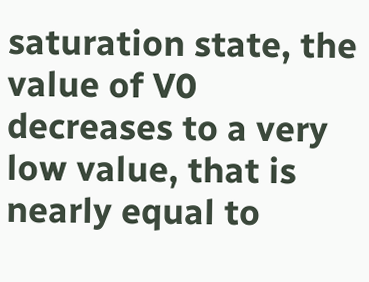saturation state, the value of V0 decreases to a very low value, that is nearly equal to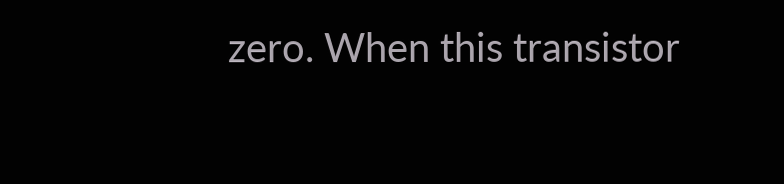zero. When this transistor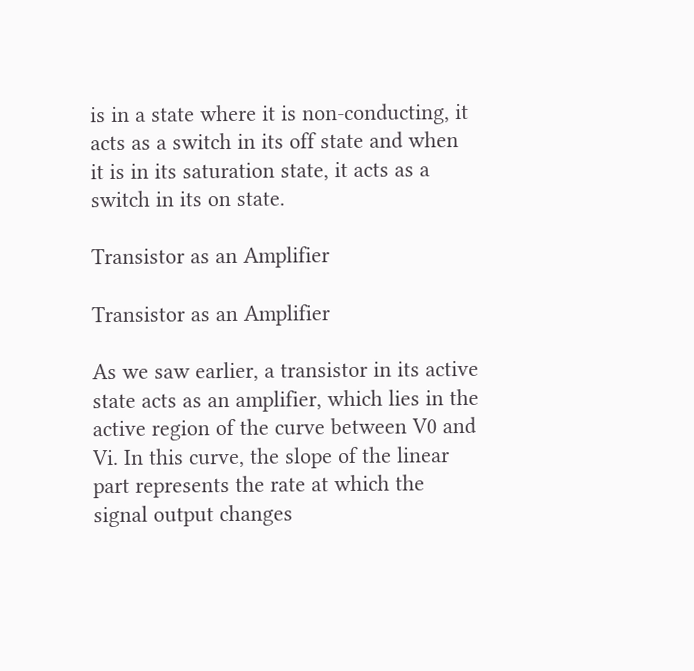is in a state where it is non-conducting, it acts as a switch in its off state and when it is in its saturation state, it acts as a switch in its on state.

Transistor as an Amplifier

Transistor as an Amplifier

As we saw earlier, a transistor in its active state acts as an amplifier, which lies in the active region of the curve between V0 and Vi. In this curve, the slope of the linear part represents the rate at which the signal output changes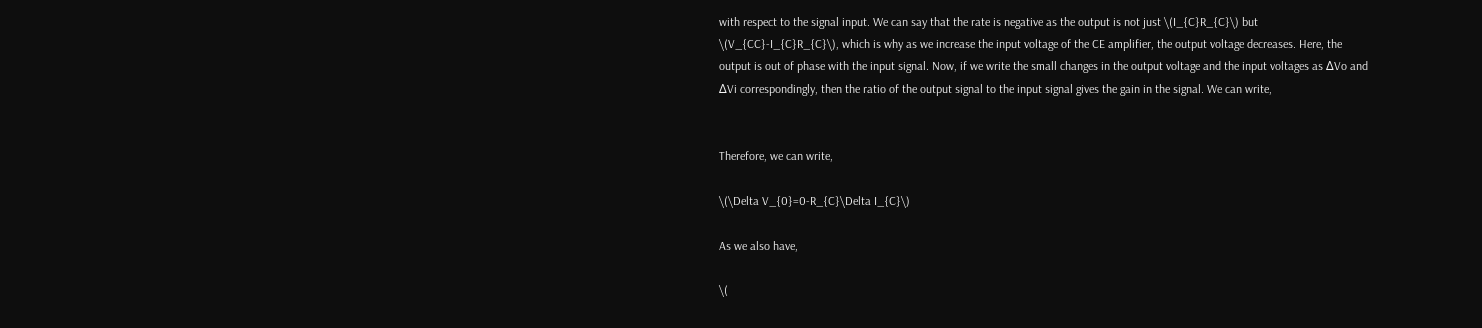with respect to the signal input. We can say that the rate is negative as the output is not just \(I_{C}R_{C}\) but \(V_{CC}-I_{C}R_{C}\), which is why as we increase the input voltage of the CE amplifier, the output voltage decreases. Here, the output is out of phase with the input signal. Now, if we write the small changes in the output voltage and the input voltages as ΔVo and ΔVi correspondingly, then the ratio of the output signal to the input signal gives the gain in the signal. We can write,


Therefore, we can write,

\(\Delta V_{0}=0-R_{C}\Delta I_{C}\)

As we also have,

\(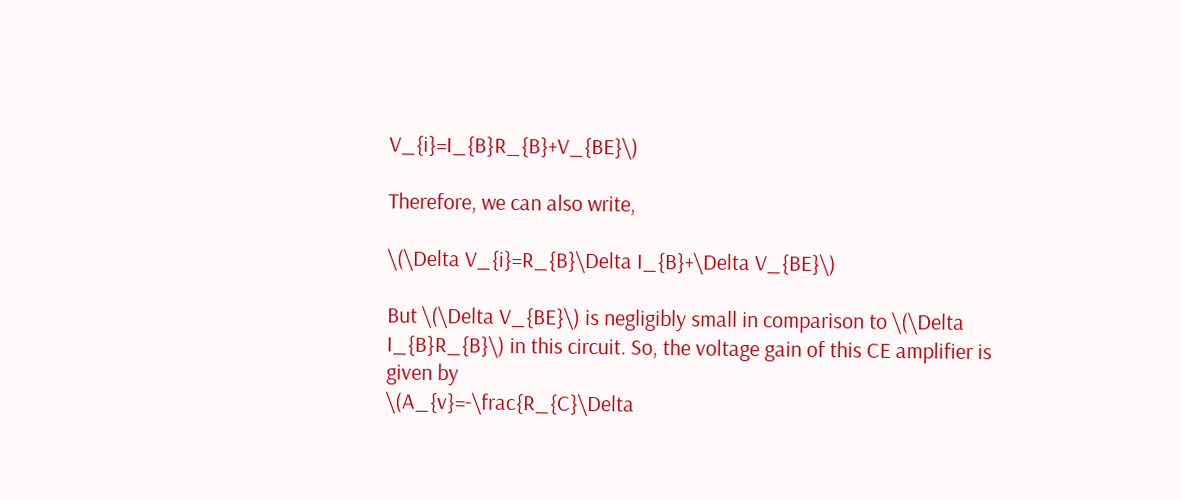V_{i}=I_{B}R_{B}+V_{BE}\)

Therefore, we can also write,

\(\Delta V_{i}=R_{B}\Delta I_{B}+\Delta V_{BE}\)

But \(\Delta V_{BE}\) is negligibly small in comparison to \(\Delta I_{B}R_{B}\) in this circuit. So, the voltage gain of this CE amplifier is given by
\(A_{v}=-\frac{R_{C}\Delta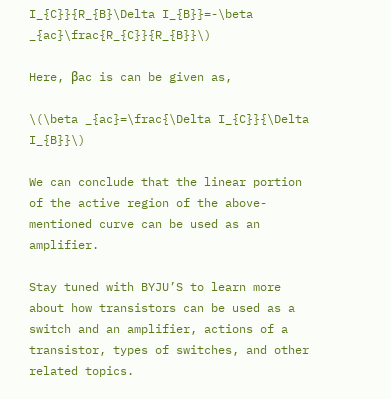I_{C}}{R_{B}\Delta I_{B}}=-\beta _{ac}\frac{R_{C}}{R_{B}}\)

Here, βac is can be given as,

\(\beta _{ac}=\frac{\Delta I_{C}}{\Delta I_{B}}\)

We can conclude that the linear portion of the active region of the above-mentioned curve can be used as an amplifier.

Stay tuned with BYJU’S to learn more about how transistors can be used as a switch and an amplifier, actions of a transistor, types of switches, and other related topics.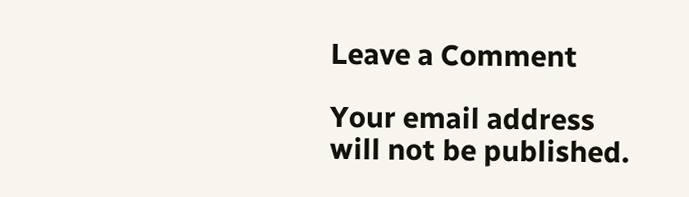Leave a Comment

Your email address will not be published.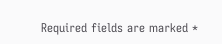Required fields are marked *